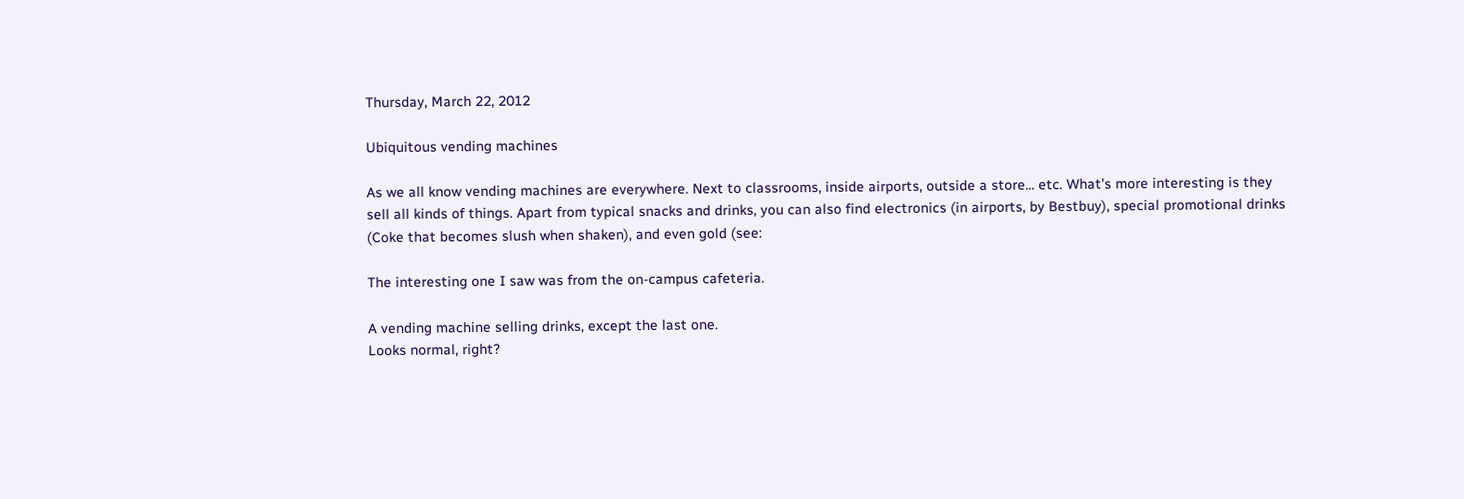Thursday, March 22, 2012

Ubiquitous vending machines

As we all know vending machines are everywhere. Next to classrooms, inside airports, outside a store... etc. What's more interesting is they sell all kinds of things. Apart from typical snacks and drinks, you can also find electronics (in airports, by Bestbuy), special promotional drinks (Coke that becomes slush when shaken), and even gold (see:

The interesting one I saw was from the on-campus cafeteria.

A vending machine selling drinks, except the last one.
Looks normal, right?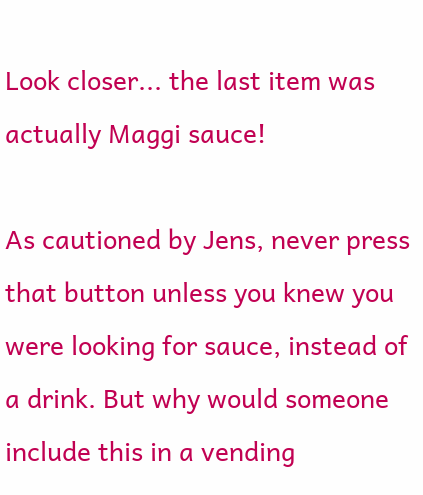Look closer... the last item was actually Maggi sauce!

As cautioned by Jens, never press that button unless you knew you were looking for sauce, instead of a drink. But why would someone include this in a vending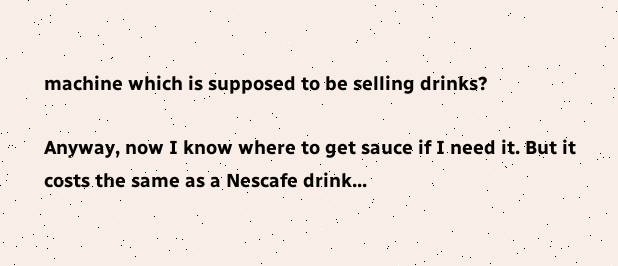machine which is supposed to be selling drinks?

Anyway, now I know where to get sauce if I need it. But it costs the same as a Nescafe drink...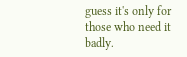guess it's only for those who need it badly.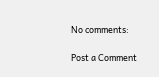No comments:

Post a Comment